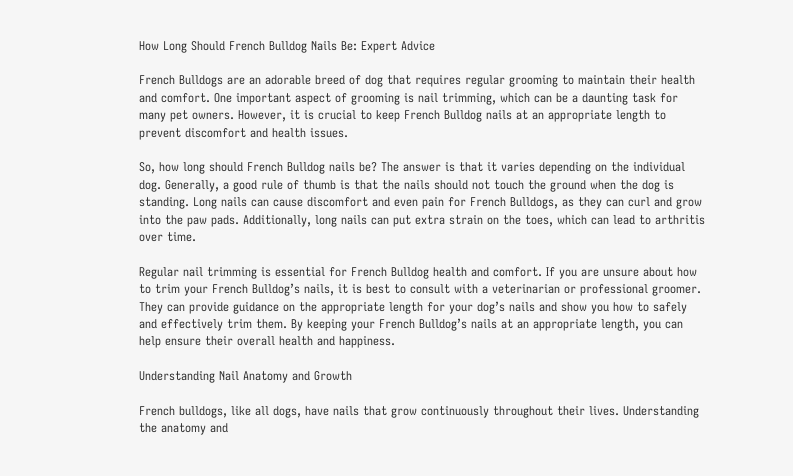How Long Should French Bulldog Nails Be: Expert Advice

French Bulldogs are an adorable breed of dog that requires regular grooming to maintain their health and comfort. One important aspect of grooming is nail trimming, which can be a daunting task for many pet owners. However, it is crucial to keep French Bulldog nails at an appropriate length to prevent discomfort and health issues.

So, how long should French Bulldog nails be? The answer is that it varies depending on the individual dog. Generally, a good rule of thumb is that the nails should not touch the ground when the dog is standing. Long nails can cause discomfort and even pain for French Bulldogs, as they can curl and grow into the paw pads. Additionally, long nails can put extra strain on the toes, which can lead to arthritis over time.

Regular nail trimming is essential for French Bulldog health and comfort. If you are unsure about how to trim your French Bulldog’s nails, it is best to consult with a veterinarian or professional groomer. They can provide guidance on the appropriate length for your dog’s nails and show you how to safely and effectively trim them. By keeping your French Bulldog’s nails at an appropriate length, you can help ensure their overall health and happiness.

Understanding Nail Anatomy and Growth

French bulldogs, like all dogs, have nails that grow continuously throughout their lives. Understanding the anatomy and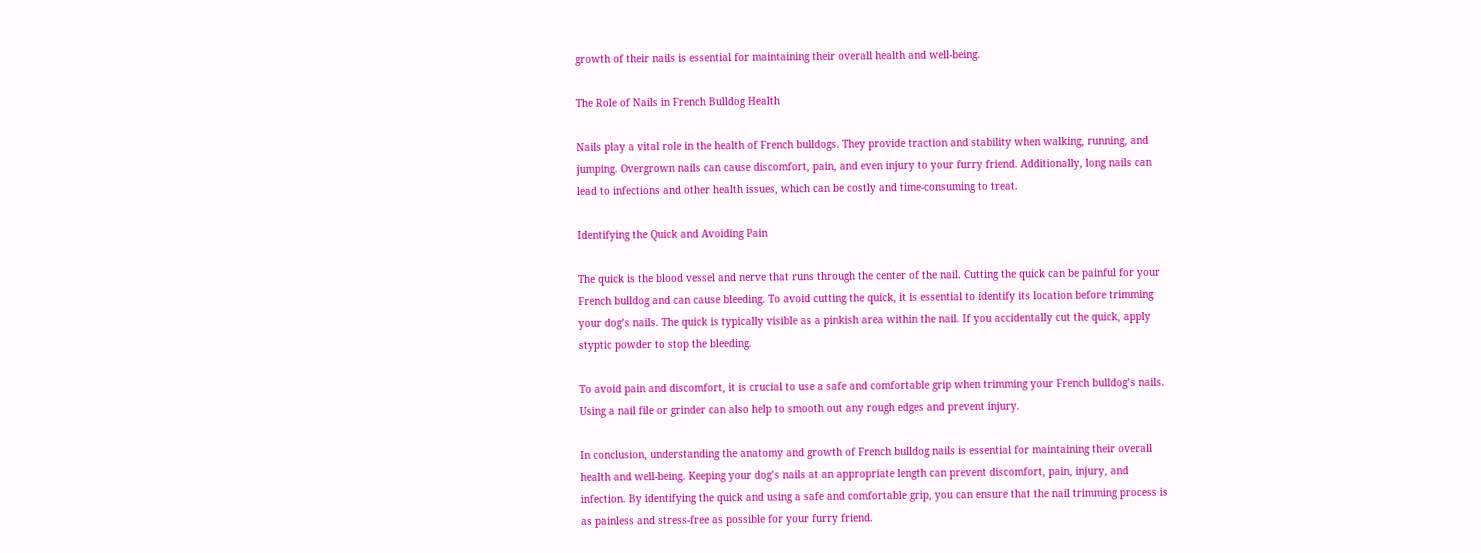growth of their nails is essential for maintaining their overall health and well-being.

The Role of Nails in French Bulldog Health

Nails play a vital role in the health of French bulldogs. They provide traction and stability when walking, running, and jumping. Overgrown nails can cause discomfort, pain, and even injury to your furry friend. Additionally, long nails can lead to infections and other health issues, which can be costly and time-consuming to treat.

Identifying the Quick and Avoiding Pain

The quick is the blood vessel and nerve that runs through the center of the nail. Cutting the quick can be painful for your French bulldog and can cause bleeding. To avoid cutting the quick, it is essential to identify its location before trimming your dog’s nails. The quick is typically visible as a pinkish area within the nail. If you accidentally cut the quick, apply styptic powder to stop the bleeding.

To avoid pain and discomfort, it is crucial to use a safe and comfortable grip when trimming your French bulldog’s nails. Using a nail file or grinder can also help to smooth out any rough edges and prevent injury.

In conclusion, understanding the anatomy and growth of French bulldog nails is essential for maintaining their overall health and well-being. Keeping your dog’s nails at an appropriate length can prevent discomfort, pain, injury, and infection. By identifying the quick and using a safe and comfortable grip, you can ensure that the nail trimming process is as painless and stress-free as possible for your furry friend.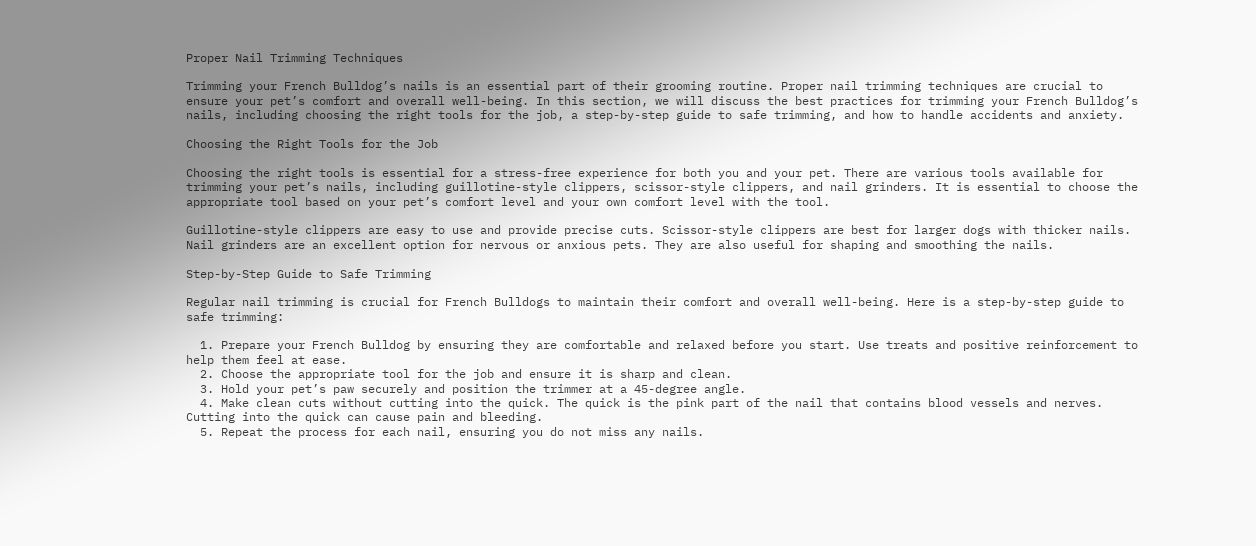Proper Nail Trimming Techniques

Trimming your French Bulldog’s nails is an essential part of their grooming routine. Proper nail trimming techniques are crucial to ensure your pet’s comfort and overall well-being. In this section, we will discuss the best practices for trimming your French Bulldog’s nails, including choosing the right tools for the job, a step-by-step guide to safe trimming, and how to handle accidents and anxiety.

Choosing the Right Tools for the Job

Choosing the right tools is essential for a stress-free experience for both you and your pet. There are various tools available for trimming your pet’s nails, including guillotine-style clippers, scissor-style clippers, and nail grinders. It is essential to choose the appropriate tool based on your pet’s comfort level and your own comfort level with the tool.

Guillotine-style clippers are easy to use and provide precise cuts. Scissor-style clippers are best for larger dogs with thicker nails. Nail grinders are an excellent option for nervous or anxious pets. They are also useful for shaping and smoothing the nails.

Step-by-Step Guide to Safe Trimming

Regular nail trimming is crucial for French Bulldogs to maintain their comfort and overall well-being. Here is a step-by-step guide to safe trimming:

  1. Prepare your French Bulldog by ensuring they are comfortable and relaxed before you start. Use treats and positive reinforcement to help them feel at ease.
  2. Choose the appropriate tool for the job and ensure it is sharp and clean.
  3. Hold your pet’s paw securely and position the trimmer at a 45-degree angle.
  4. Make clean cuts without cutting into the quick. The quick is the pink part of the nail that contains blood vessels and nerves. Cutting into the quick can cause pain and bleeding.
  5. Repeat the process for each nail, ensuring you do not miss any nails.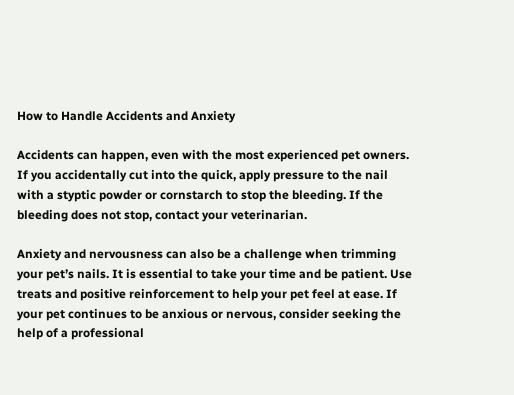How to Handle Accidents and Anxiety

Accidents can happen, even with the most experienced pet owners. If you accidentally cut into the quick, apply pressure to the nail with a styptic powder or cornstarch to stop the bleeding. If the bleeding does not stop, contact your veterinarian.

Anxiety and nervousness can also be a challenge when trimming your pet’s nails. It is essential to take your time and be patient. Use treats and positive reinforcement to help your pet feel at ease. If your pet continues to be anxious or nervous, consider seeking the help of a professional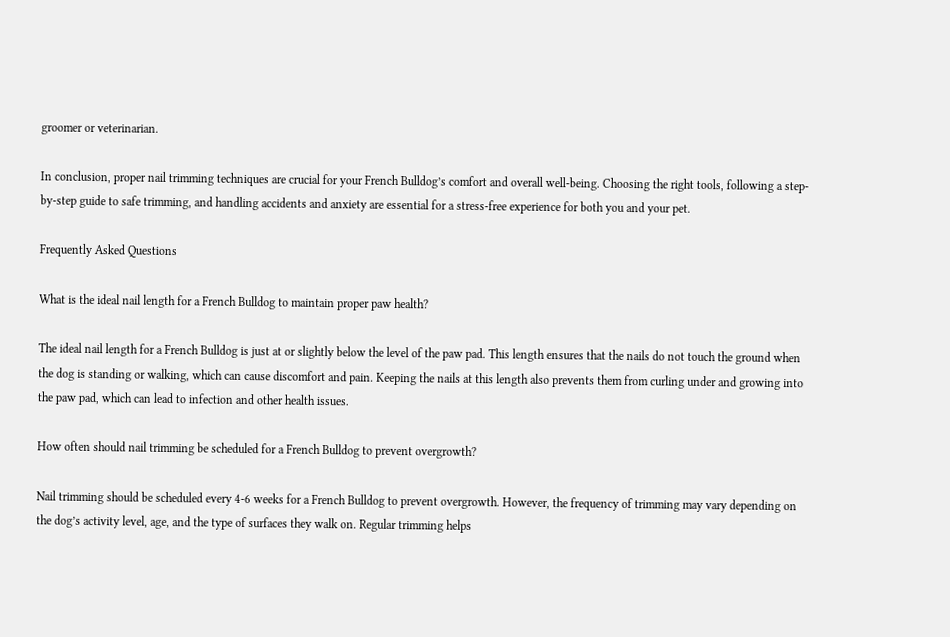groomer or veterinarian.

In conclusion, proper nail trimming techniques are crucial for your French Bulldog’s comfort and overall well-being. Choosing the right tools, following a step-by-step guide to safe trimming, and handling accidents and anxiety are essential for a stress-free experience for both you and your pet.

Frequently Asked Questions

What is the ideal nail length for a French Bulldog to maintain proper paw health?

The ideal nail length for a French Bulldog is just at or slightly below the level of the paw pad. This length ensures that the nails do not touch the ground when the dog is standing or walking, which can cause discomfort and pain. Keeping the nails at this length also prevents them from curling under and growing into the paw pad, which can lead to infection and other health issues.

How often should nail trimming be scheduled for a French Bulldog to prevent overgrowth?

Nail trimming should be scheduled every 4-6 weeks for a French Bulldog to prevent overgrowth. However, the frequency of trimming may vary depending on the dog’s activity level, age, and the type of surfaces they walk on. Regular trimming helps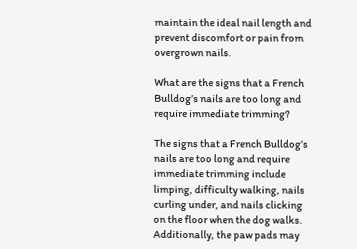maintain the ideal nail length and prevent discomfort or pain from overgrown nails.

What are the signs that a French Bulldog’s nails are too long and require immediate trimming?

The signs that a French Bulldog’s nails are too long and require immediate trimming include limping, difficulty walking, nails curling under, and nails clicking on the floor when the dog walks. Additionally, the paw pads may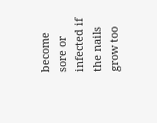become sore or infected if the nails grow too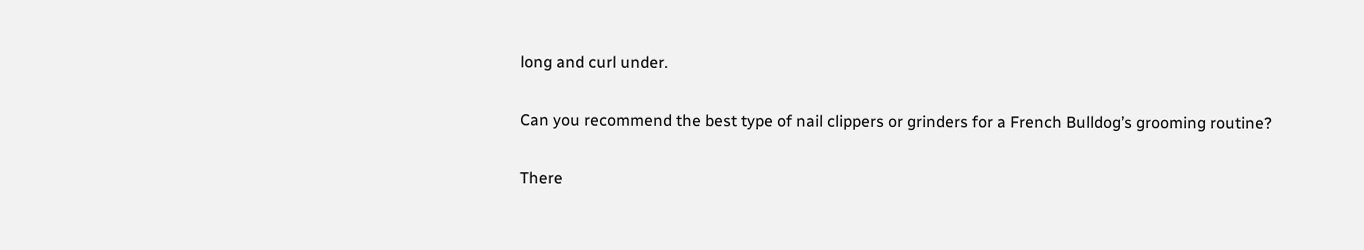long and curl under.

Can you recommend the best type of nail clippers or grinders for a French Bulldog’s grooming routine?

There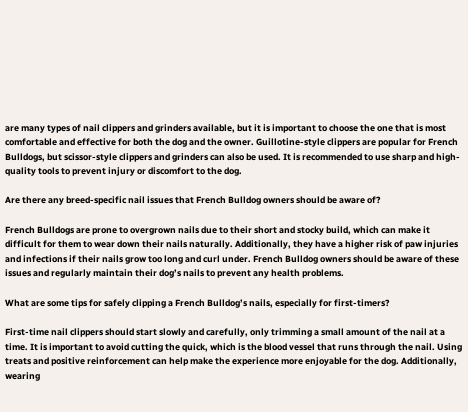are many types of nail clippers and grinders available, but it is important to choose the one that is most comfortable and effective for both the dog and the owner. Guillotine-style clippers are popular for French Bulldogs, but scissor-style clippers and grinders can also be used. It is recommended to use sharp and high-quality tools to prevent injury or discomfort to the dog.

Are there any breed-specific nail issues that French Bulldog owners should be aware of?

French Bulldogs are prone to overgrown nails due to their short and stocky build, which can make it difficult for them to wear down their nails naturally. Additionally, they have a higher risk of paw injuries and infections if their nails grow too long and curl under. French Bulldog owners should be aware of these issues and regularly maintain their dog’s nails to prevent any health problems.

What are some tips for safely clipping a French Bulldog’s nails, especially for first-timers?

First-time nail clippers should start slowly and carefully, only trimming a small amount of the nail at a time. It is important to avoid cutting the quick, which is the blood vessel that runs through the nail. Using treats and positive reinforcement can help make the experience more enjoyable for the dog. Additionally, wearing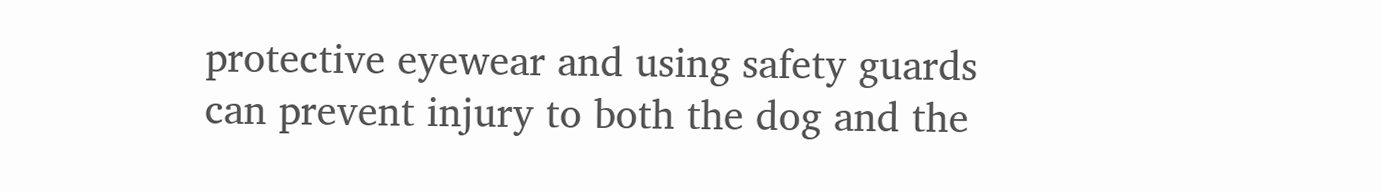protective eyewear and using safety guards can prevent injury to both the dog and the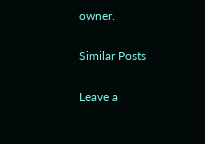owner.

Similar Posts

Leave a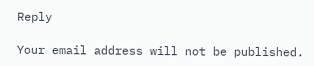Reply

Your email address will not be published.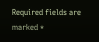Required fields are marked *